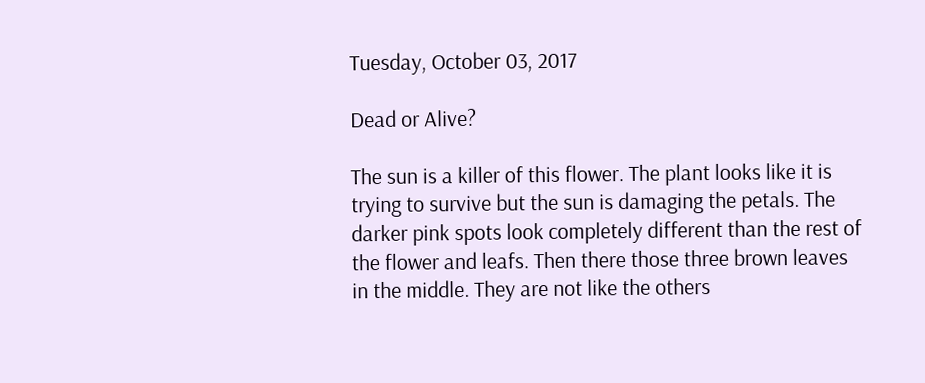Tuesday, October 03, 2017

Dead or Alive?

The sun is a killer of this flower. The plant looks like it is trying to survive but the sun is damaging the petals. The darker pink spots look completely different than the rest of the flower and leafs. Then there those three brown leaves in the middle. They are not like the others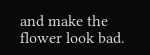and make the flower look bad.